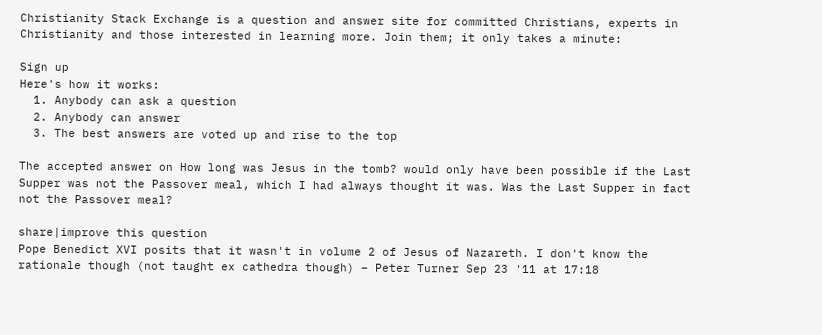Christianity Stack Exchange is a question and answer site for committed Christians, experts in Christianity and those interested in learning more. Join them; it only takes a minute:

Sign up
Here's how it works:
  1. Anybody can ask a question
  2. Anybody can answer
  3. The best answers are voted up and rise to the top

The accepted answer on How long was Jesus in the tomb? would only have been possible if the Last Supper was not the Passover meal, which I had always thought it was. Was the Last Supper in fact not the Passover meal?

share|improve this question
Pope Benedict XVI posits that it wasn't in volume 2 of Jesus of Nazareth. I don't know the rationale though (not taught ex cathedra though) – Peter Turner Sep 23 '11 at 17:18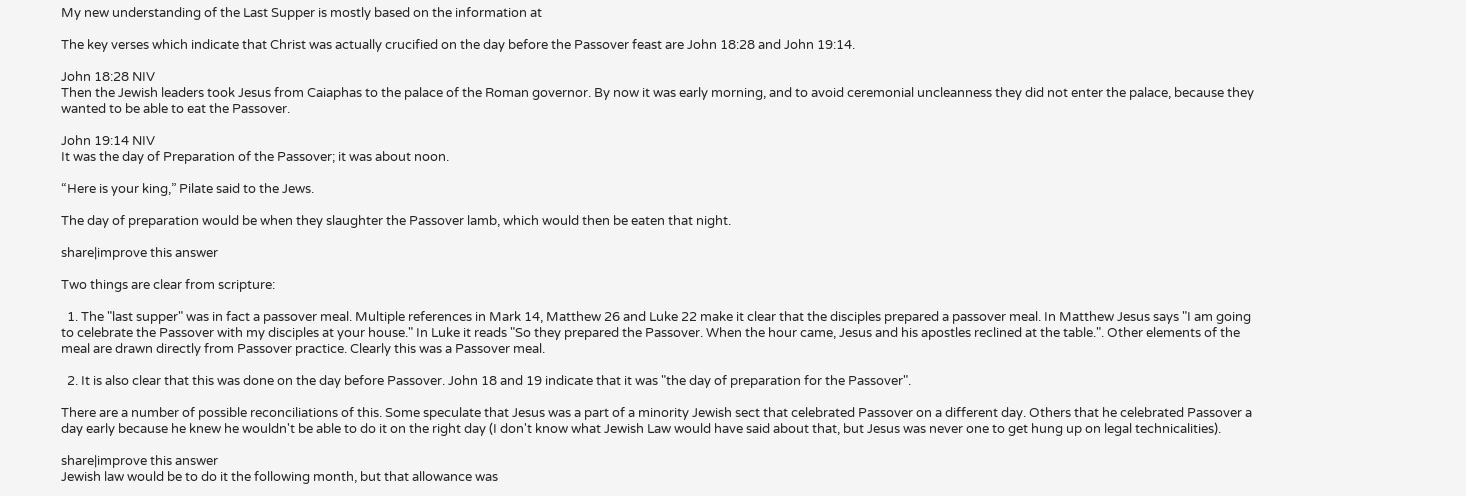My new understanding of the Last Supper is mostly based on the information at

The key verses which indicate that Christ was actually crucified on the day before the Passover feast are John 18:28 and John 19:14.

John 18:28 NIV
Then the Jewish leaders took Jesus from Caiaphas to the palace of the Roman governor. By now it was early morning, and to avoid ceremonial uncleanness they did not enter the palace, because they wanted to be able to eat the Passover.

John 19:14 NIV
It was the day of Preparation of the Passover; it was about noon.

“Here is your king,” Pilate said to the Jews.

The day of preparation would be when they slaughter the Passover lamb, which would then be eaten that night.

share|improve this answer

Two things are clear from scripture:

  1. The "last supper" was in fact a passover meal. Multiple references in Mark 14, Matthew 26 and Luke 22 make it clear that the disciples prepared a passover meal. In Matthew Jesus says "I am going to celebrate the Passover with my disciples at your house." In Luke it reads "So they prepared the Passover. When the hour came, Jesus and his apostles reclined at the table.". Other elements of the meal are drawn directly from Passover practice. Clearly this was a Passover meal.

  2. It is also clear that this was done on the day before Passover. John 18 and 19 indicate that it was "the day of preparation for the Passover".

There are a number of possible reconciliations of this. Some speculate that Jesus was a part of a minority Jewish sect that celebrated Passover on a different day. Others that he celebrated Passover a day early because he knew he wouldn't be able to do it on the right day (I don't know what Jewish Law would have said about that, but Jesus was never one to get hung up on legal technicalities).

share|improve this answer
Jewish law would be to do it the following month, but that allowance was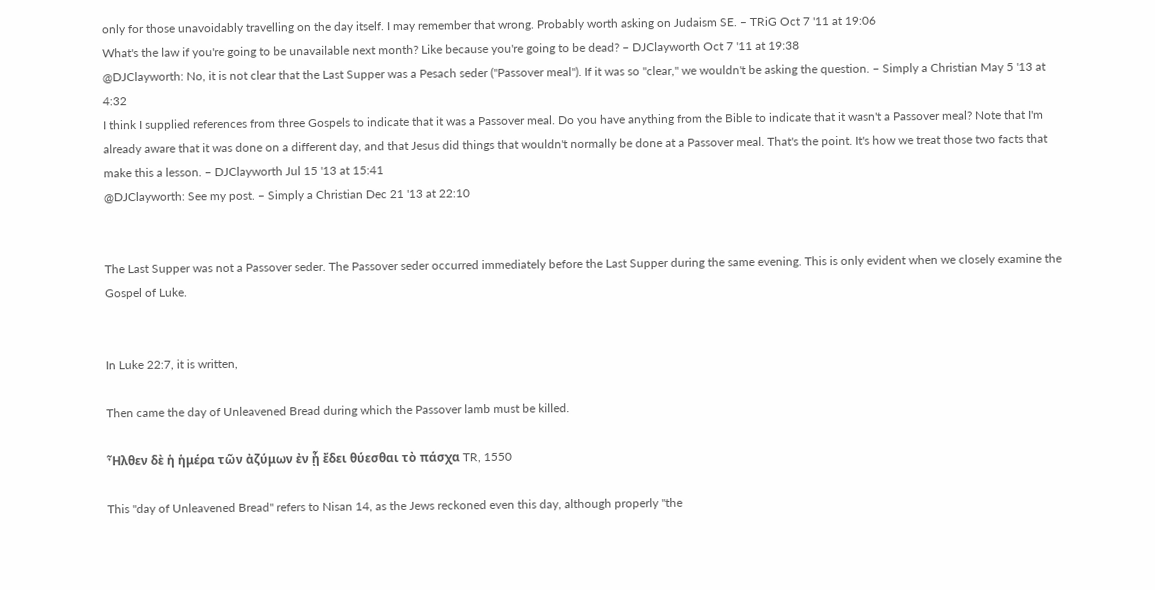only for those unavoidably travelling on the day itself. I may remember that wrong. Probably worth asking on Judaism SE. – TRiG Oct 7 '11 at 19:06
What's the law if you're going to be unavailable next month? Like because you're going to be dead? – DJClayworth Oct 7 '11 at 19:38
@DJClayworth: No, it is not clear that the Last Supper was a Pesach seder ("Passover meal"). If it was so "clear," we wouldn't be asking the question. – Simply a Christian May 5 '13 at 4:32
I think I supplied references from three Gospels to indicate that it was a Passover meal. Do you have anything from the Bible to indicate that it wasn't a Passover meal? Note that I'm already aware that it was done on a different day, and that Jesus did things that wouldn't normally be done at a Passover meal. That's the point. It's how we treat those two facts that make this a lesson. – DJClayworth Jul 15 '13 at 15:41
@DJClayworth: See my post. – Simply a Christian Dec 21 '13 at 22:10


The Last Supper was not a Passover seder. The Passover seder occurred immediately before the Last Supper during the same evening. This is only evident when we closely examine the Gospel of Luke.


In Luke 22:7, it is written,

Then came the day of Unleavened Bread during which the Passover lamb must be killed.

Ἦλθεν δὲ ἡ ἡμέρα τῶν ἀζύμων ἐν ᾗ ἔδει θύεσθαι τὸ πάσχα TR, 1550

This "day of Unleavened Bread" refers to Nisan 14, as the Jews reckoned even this day, although properly "the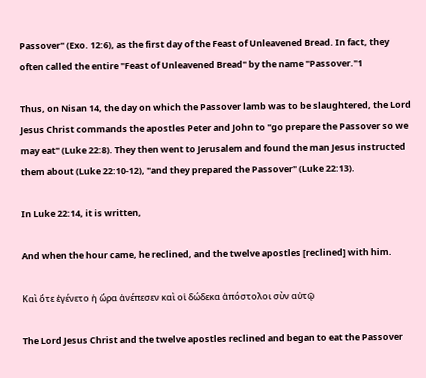Passover" (Exo. 12:6), as the first day of the Feast of Unleavened Bread. In fact, they often called the entire "Feast of Unleavened Bread" by the name "Passover."1

Thus, on Nisan 14, the day on which the Passover lamb was to be slaughtered, the Lord Jesus Christ commands the apostles Peter and John to "go prepare the Passover so we may eat" (Luke 22:8). They then went to Jerusalem and found the man Jesus instructed them about (Luke 22:10-12), "and they prepared the Passover" (Luke 22:13).

In Luke 22:14, it is written,

And when the hour came, he reclined, and the twelve apostles [reclined] with him.

Καὶ ὅτε ἐγένετο ἡ ὥρα ἀνέπεσεν καὶ οἱ δώδεκα ἀπόστολοι σὺν αὐτῷ

The Lord Jesus Christ and the twelve apostles reclined and began to eat the Passover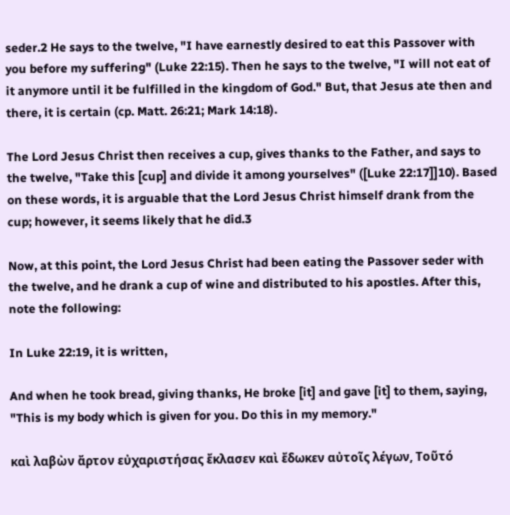seder.2 He says to the twelve, "I have earnestly desired to eat this Passover with you before my suffering" (Luke 22:15). Then he says to the twelve, "I will not eat of it anymore until it be fulfilled in the kingdom of God." But, that Jesus ate then and there, it is certain (cp. Matt. 26:21; Mark 14:18).

The Lord Jesus Christ then receives a cup, gives thanks to the Father, and says to the twelve, "Take this [cup] and divide it among yourselves" ([Luke 22:17]]10). Based on these words, it is arguable that the Lord Jesus Christ himself drank from the cup; however, it seems likely that he did.3

Now, at this point, the Lord Jesus Christ had been eating the Passover seder with the twelve, and he drank a cup of wine and distributed to his apostles. After this, note the following:

In Luke 22:19, it is written,

And when he took bread, giving thanks, He broke [it] and gave [it] to them, saying, "This is my body which is given for you. Do this in my memory."

καὶ λαβὼν ἄρτον εὐχαριστήσας ἔκλασεν καὶ ἔδωκεν αὐτοῖς λέγων, Τοῦτό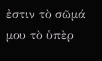ἐστιν τὸ σῶμά μου τὸ ὑπὲρ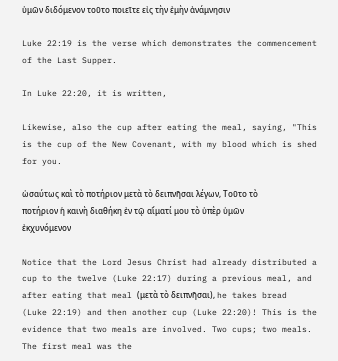ὑμῶν διδόμενον τοῦτο ποιεῖτε εἰς τὴν ἐμὴν ἀνάμνησιν

Luke 22:19 is the verse which demonstrates the commencement of the Last Supper.

In Luke 22:20, it is written,

Likewise, also the cup after eating the meal, saying, "This is the cup of the New Covenant, with my blood which is shed for you.

ὡσαύτως καὶ τὸ ποτήριον μετὰ τὸ δειπνῆσαι λέγων, Τοῦτο τὸ ποτήριον ἡ καινὴ διαθήκη ἐν τῷ αἵματί μου τὸ ὑπὲρ ὑμῶν ἐκχυνόμενον

Notice that the Lord Jesus Christ had already distributed a cup to the twelve (Luke 22:17) during a previous meal, and after eating that meal (μετὰ τὸ δειπνῆσαι), he takes bread (Luke 22:19) and then another cup (Luke 22:20)! This is the evidence that two meals are involved. Two cups; two meals. The first meal was the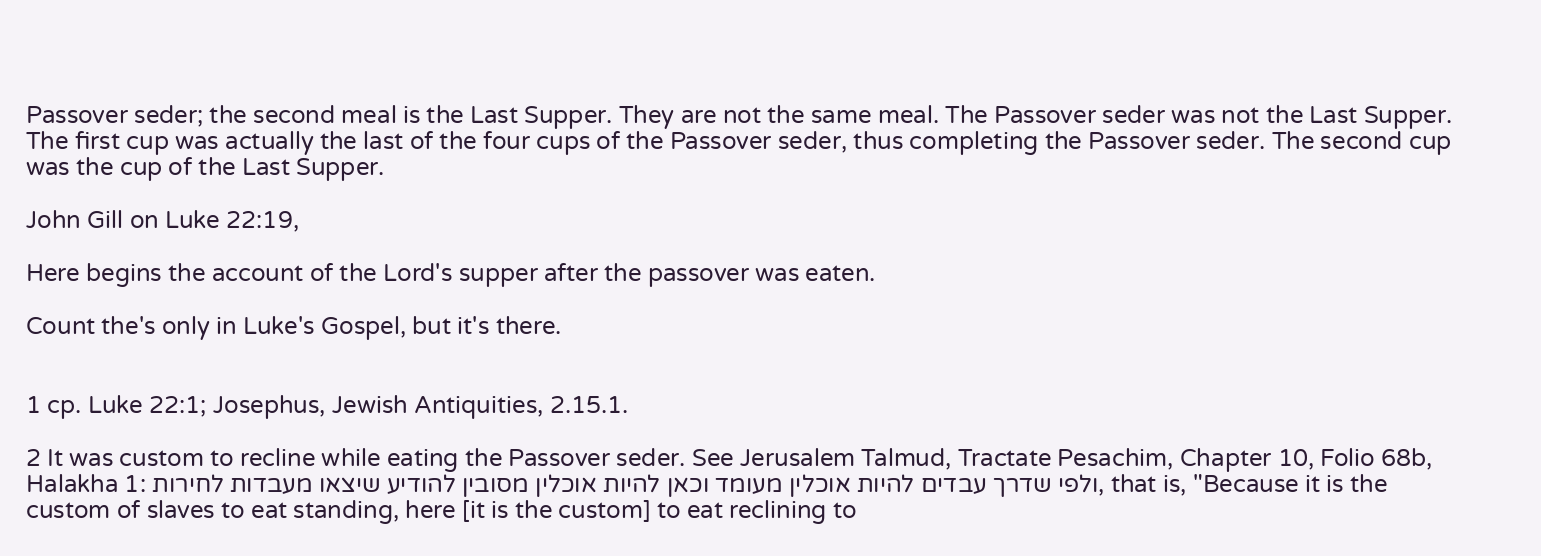Passover seder; the second meal is the Last Supper. They are not the same meal. The Passover seder was not the Last Supper. The first cup was actually the last of the four cups of the Passover seder, thus completing the Passover seder. The second cup was the cup of the Last Supper.

John Gill on Luke 22:19,

Here begins the account of the Lord's supper after the passover was eaten.

Count the's only in Luke's Gospel, but it's there.


1 cp. Luke 22:1; Josephus, Jewish Antiquities, 2.15.1.

2 It was custom to recline while eating the Passover seder. See Jerusalem Talmud, Tractate Pesachim, Chapter 10, Folio 68b, Halakha 1: ולפי שדרך עבדים להיות אוכלין מעומד וכאן להיות אוכלין מסובין להודיע שיצאו מעבדות לחירות, that is, "Because it is the custom of slaves to eat standing, here [it is the custom] to eat reclining to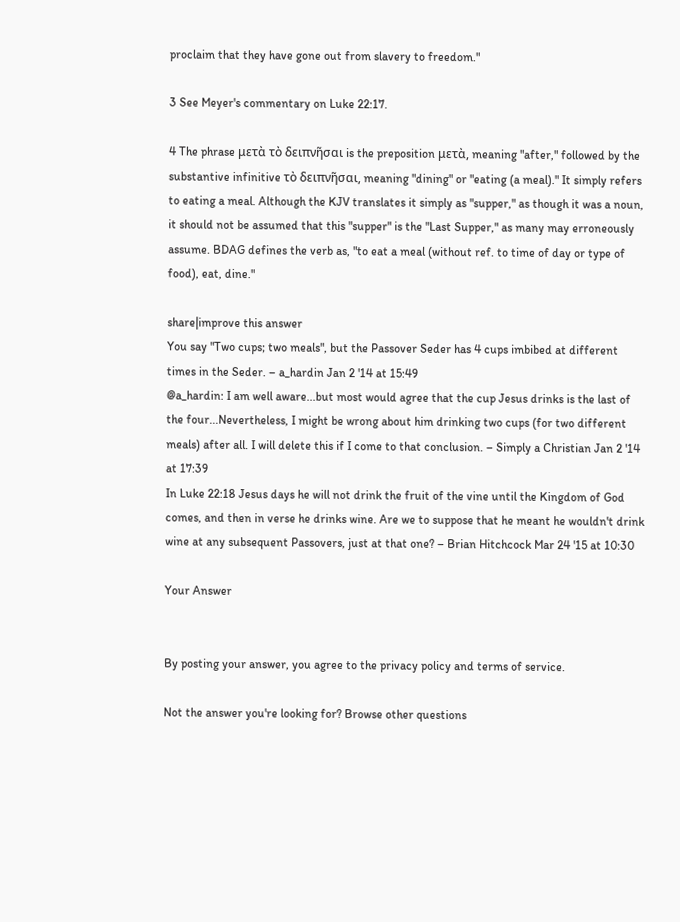proclaim that they have gone out from slavery to freedom."

3 See Meyer's commentary on Luke 22:17.

4 The phrase μετὰ τὸ δειπνῆσαι is the preposition μετὰ, meaning "after," followed by the substantive infinitive τὸ δειπνῆσαι, meaning "dining" or "eating (a meal)." It simply refers to eating a meal. Although the KJV translates it simply as "supper," as though it was a noun, it should not be assumed that this "supper" is the "Last Supper," as many may erroneously assume. BDAG defines the verb as, "to eat a meal (without ref. to time of day or type of food), eat, dine."

share|improve this answer
You say "Two cups; two meals", but the Passover Seder has 4 cups imbibed at different times in the Seder. – a_hardin Jan 2 '14 at 15:49
@a_hardin: I am well aware...but most would agree that the cup Jesus drinks is the last of the four...Nevertheless, I might be wrong about him drinking two cups (for two different meals) after all. I will delete this if I come to that conclusion. – Simply a Christian Jan 2 '14 at 17:39
In Luke 22:18 Jesus days he will not drink the fruit of the vine until the Kingdom of God comes, and then in verse he drinks wine. Are we to suppose that he meant he wouldn't drink wine at any subsequent Passovers, just at that one? – Brian Hitchcock Mar 24 '15 at 10:30

Your Answer


By posting your answer, you agree to the privacy policy and terms of service.

Not the answer you're looking for? Browse other questions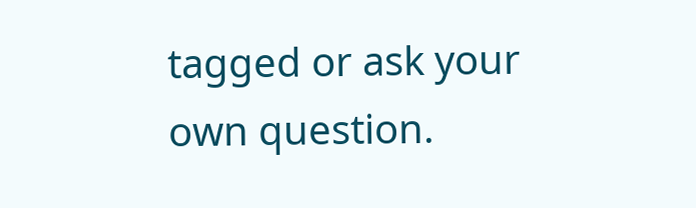tagged or ask your own question.